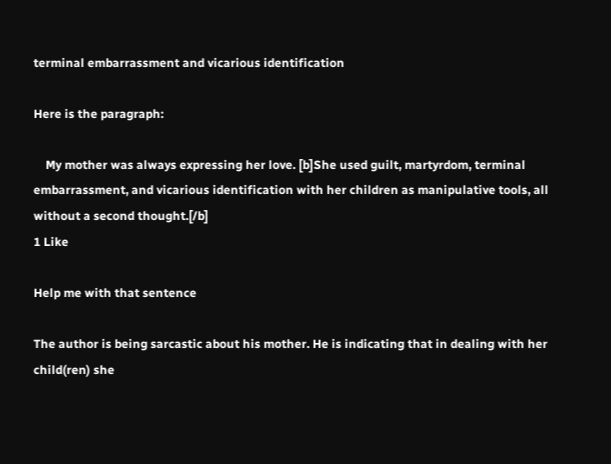terminal embarrassment and vicarious identification

Here is the paragraph:

    My mother was always expressing her love. [b]She used guilt, martyrdom, terminal embarrassment, and vicarious identification with her children as manipulative tools, all without a second thought.[/b]
1 Like

Help me with that sentence

The author is being sarcastic about his mother. He is indicating that in dealing with her child(ren) she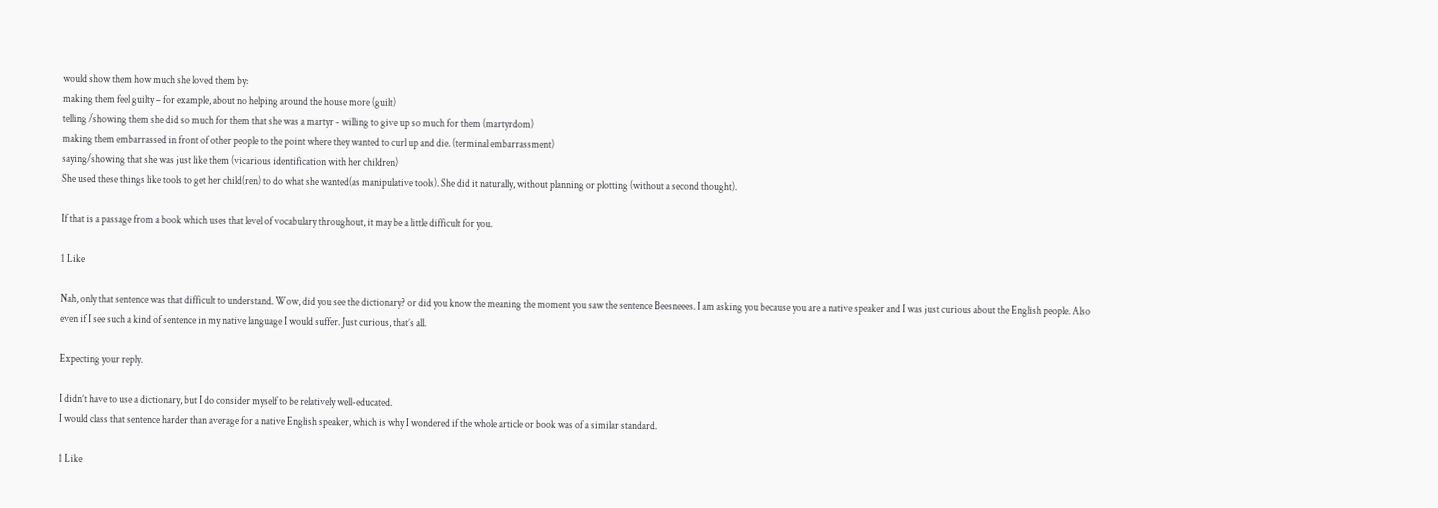would show them how much she loved them by:
making them feel guilty – for example, about no helping around the house more (guilt)
telling /showing them she did so much for them that she was a martyr - willing to give up so much for them (martyrdom)
making them embarrassed in front of other people to the point where they wanted to curl up and die. (terminal embarrassment)
saying/showing that she was just like them (vicarious identification with her children)
She used these things like tools to get her child(ren) to do what she wanted(as manipulative tools). She did it naturally, without planning or plotting (without a second thought).

If that is a passage from a book which uses that level of vocabulary throughout, it may be a little difficult for you.

1 Like

Nah, only that sentence was that difficult to understand. Wow, did you see the dictionary? or did you know the meaning the moment you saw the sentence Beesneees. I am asking you because you are a native speaker and I was just curious about the English people. Also even if I see such a kind of sentence in my native language I would suffer. Just curious, that’s all.

Expecting your reply.

I didn’t have to use a dictionary, but I do consider myself to be relatively well-educated.
I would class that sentence harder than average for a native English speaker, which is why I wondered if the whole article or book was of a similar standard.

1 Like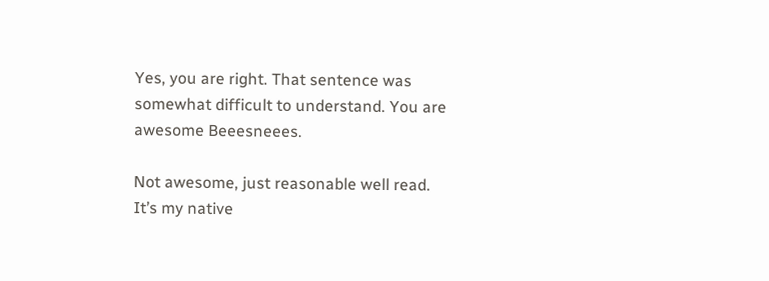Yes, you are right. That sentence was somewhat difficult to understand. You are awesome Beeesneees.

Not awesome, just reasonable well read.
It’s my native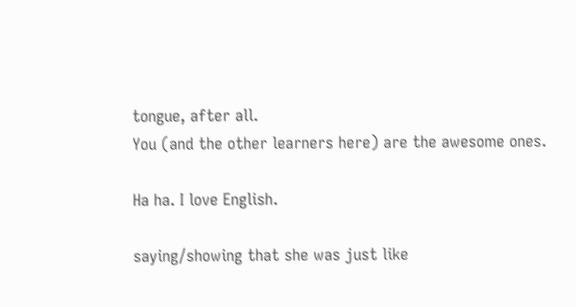tongue, after all.
You (and the other learners here) are the awesome ones.

Ha ha. I love English.

saying/showing that she was just like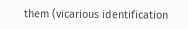them (vicarious identification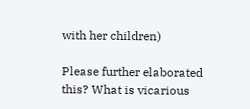with her children)

Please further elaborated this? What is vicarious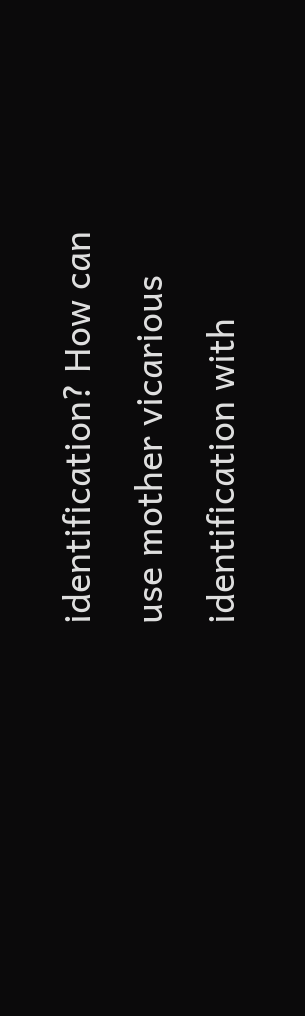identification? How can use mother vicarious identification with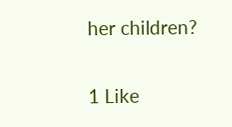her children?

1 Like